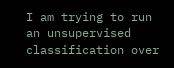I am trying to run an unsupervised classification over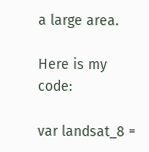a large area.

Here is my code:

var landsat_8 =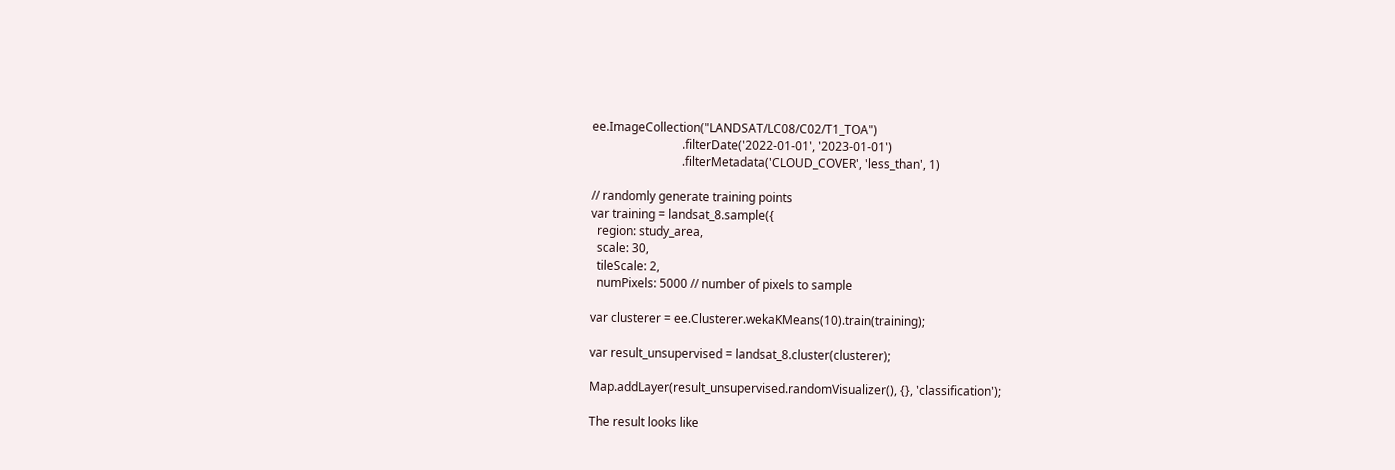ee.ImageCollection("LANDSAT/LC08/C02/T1_TOA")
                              .filterDate('2022-01-01', '2023-01-01')
                              .filterMetadata('CLOUD_COVER', 'less_than', 1)

// randomly generate training points
var training = landsat_8.sample({
  region: study_area,
  scale: 30,
  tileScale: 2,
  numPixels: 5000 // number of pixels to sample

var clusterer = ee.Clusterer.wekaKMeans(10).train(training);

var result_unsupervised = landsat_8.cluster(clusterer);

Map.addLayer(result_unsupervised.randomVisualizer(), {}, 'classification');

The result looks like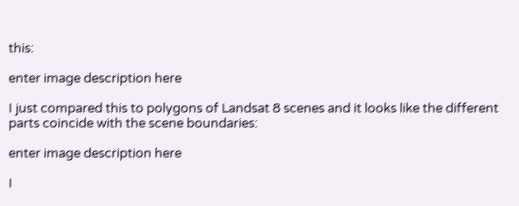this:

enter image description here

I just compared this to polygons of Landsat 8 scenes and it looks like the different parts coincide with the scene boundaries:

enter image description here

I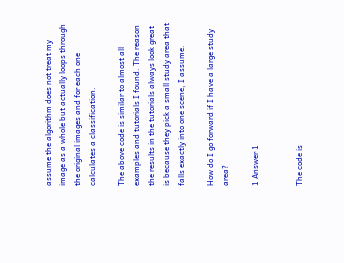assume the algorithm does not treat my image as a whole but actually loops through the original images and for each one calculates a classification.

The above code is similar to almost all examples and tutorials I found. The reason the results in the tutorials always look great is because they pick a small study area that falls exactly into one scene, I assume.

How do I go forward if I have a large study area?

1 Answer 1


The code is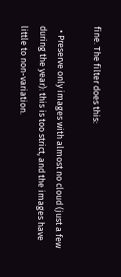fine. The filter does this:

  • Preserve only images with almost no cloud (just a few during the year): this is too strict, and the images have little to non-variation.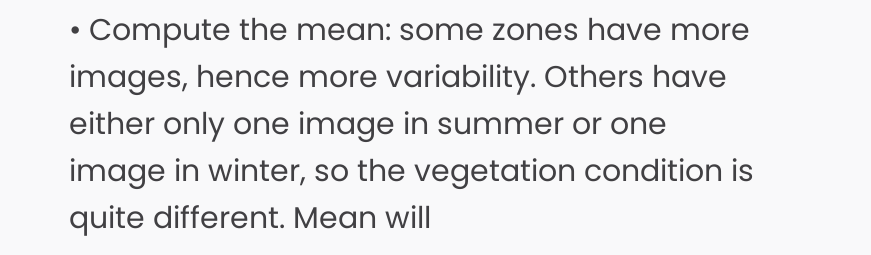• Compute the mean: some zones have more images, hence more variability. Others have either only one image in summer or one image in winter, so the vegetation condition is quite different. Mean will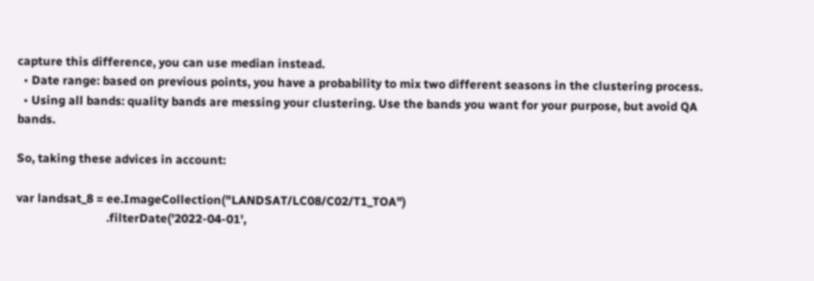capture this difference, you can use median instead.
  • Date range: based on previous points, you have a probability to mix two different seasons in the clustering process.
  • Using all bands: quality bands are messing your clustering. Use the bands you want for your purpose, but avoid QA bands.

So, taking these advices in account:

var landsat_8 = ee.ImageCollection("LANDSAT/LC08/C02/T1_TOA")
                              .filterDate('2022-04-01',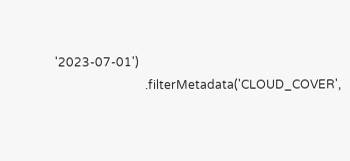'2023-07-01')
                              .filterMetadata('CLOUD_COVER',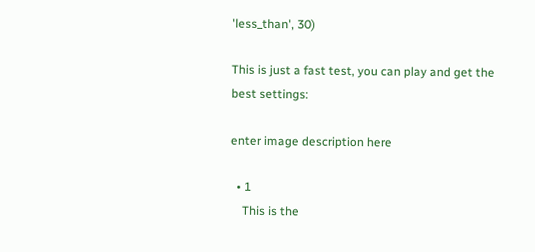'less_than', 30)

This is just a fast test, you can play and get the best settings:

enter image description here

  • 1
    This is the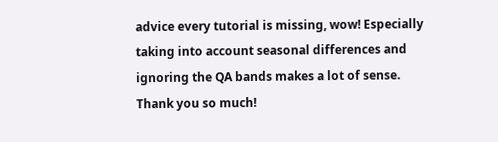advice every tutorial is missing, wow! Especially taking into account seasonal differences and ignoring the QA bands makes a lot of sense. Thank you so much!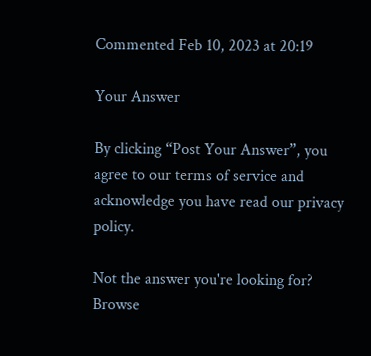Commented Feb 10, 2023 at 20:19

Your Answer

By clicking “Post Your Answer”, you agree to our terms of service and acknowledge you have read our privacy policy.

Not the answer you're looking for? Browse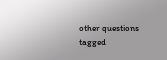other questions tagged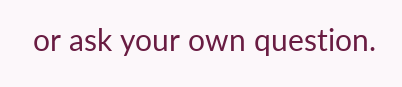or ask your own question.